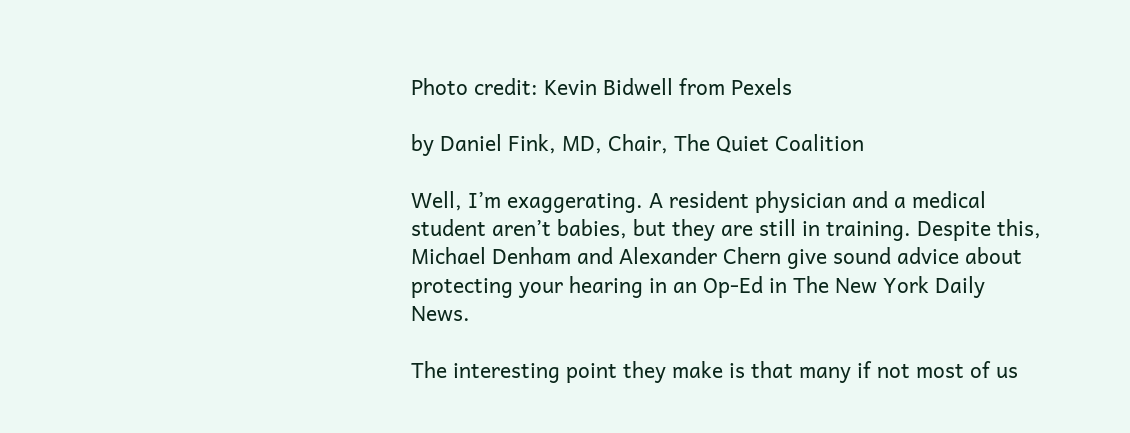Photo credit: Kevin Bidwell from Pexels

by Daniel Fink, MD, Chair, The Quiet Coalition

Well, I’m exaggerating. A resident physician and a medical student aren’t babies, but they are still in training. Despite this, Michael Denham and Alexander Chern give sound advice about protecting your hearing in an Op-Ed in The New York Daily News.

The interesting point they make is that many if not most of us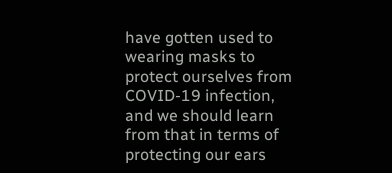have gotten used to wearing masks to protect ourselves from COVID-19 infection, and we should learn from that in terms of protecting our ears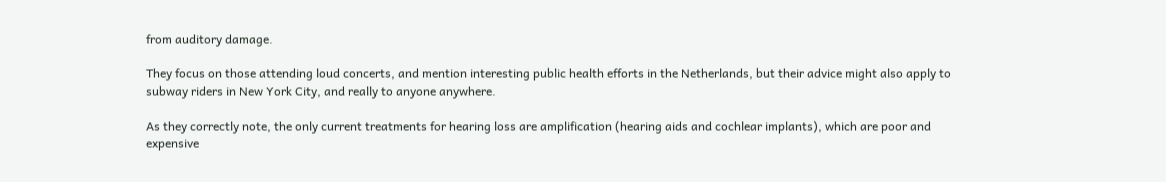from auditory damage.

They focus on those attending loud concerts, and mention interesting public health efforts in the Netherlands, but their advice might also apply to subway riders in New York City, and really to anyone anywhere.

As they correctly note, the only current treatments for hearing loss are amplification (hearing aids and cochlear implants), which are poor and expensive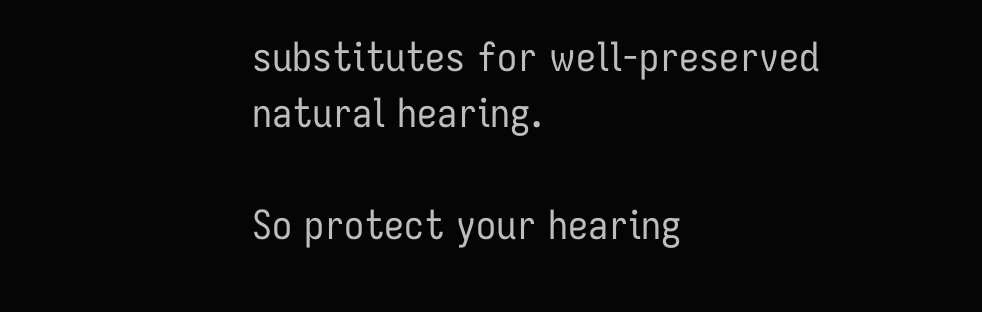substitutes for well-preserved natural hearing.

So protect your hearing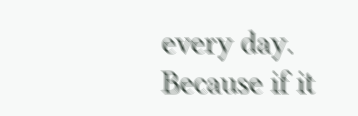every day. Because if it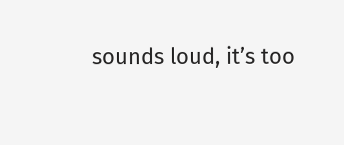sounds loud, it’s too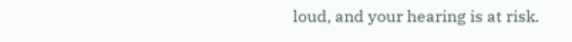loud, and your hearing is at risk.